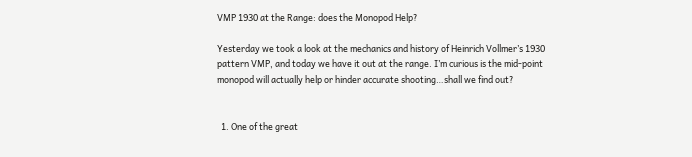VMP 1930 at the Range: does the Monopod Help?

Yesterday we took a look at the mechanics and history of Heinrich Vollmer’s 1930 pattern VMP, and today we have it out at the range. I’m curious is the mid-point monopod will actually help or hinder accurate shooting…shall we find out?


  1. One of the great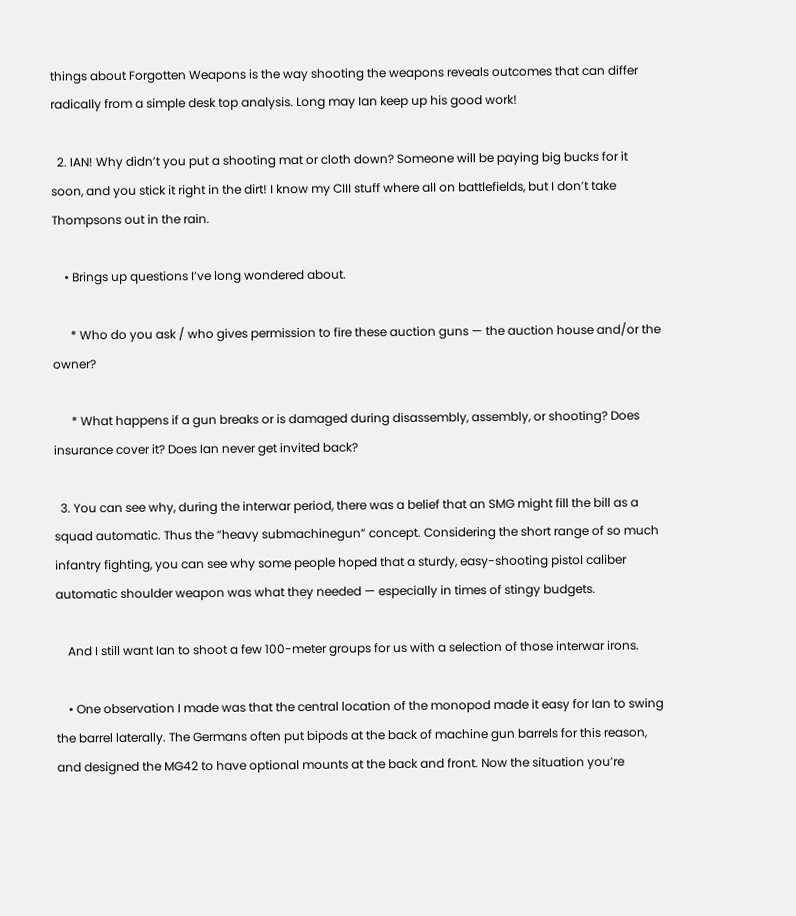things about Forgotten Weapons is the way shooting the weapons reveals outcomes that can differ radically from a simple desk top analysis. Long may Ian keep up his good work!

  2. IAN! Why didn’t you put a shooting mat or cloth down? Someone will be paying big bucks for it soon, and you stick it right in the dirt! I know my CIII stuff where all on battlefields, but I don’t take Thompsons out in the rain.

    • Brings up questions I’ve long wondered about.

      * Who do you ask / who gives permission to fire these auction guns — the auction house and/or the owner?

      * What happens if a gun breaks or is damaged during disassembly, assembly, or shooting? Does insurance cover it? Does Ian never get invited back?

  3. You can see why, during the interwar period, there was a belief that an SMG might fill the bill as a squad automatic. Thus the “heavy submachinegun” concept. Considering the short range of so much infantry fighting, you can see why some people hoped that a sturdy, easy-shooting pistol caliber automatic shoulder weapon was what they needed — especially in times of stingy budgets.

    And I still want Ian to shoot a few 100-meter groups for us with a selection of those interwar irons.

    • One observation I made was that the central location of the monopod made it easy for Ian to swing the barrel laterally. The Germans often put bipods at the back of machine gun barrels for this reason, and designed the MG42 to have optional mounts at the back and front. Now the situation you’re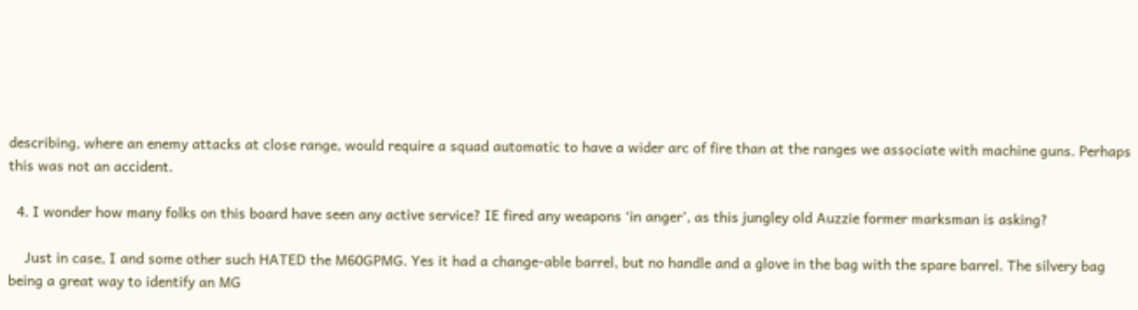describing, where an enemy attacks at close range, would require a squad automatic to have a wider arc of fire than at the ranges we associate with machine guns. Perhaps this was not an accident.

  4. I wonder how many folks on this board have seen any active service? IE fired any weapons ‘in anger’, as this jungley old Auzzie former marksman is asking?

    Just in case, I and some other such HATED the M60GPMG. Yes it had a change-able barrel, but no handle and a glove in the bag with the spare barrel. The silvery bag being a great way to identify an MG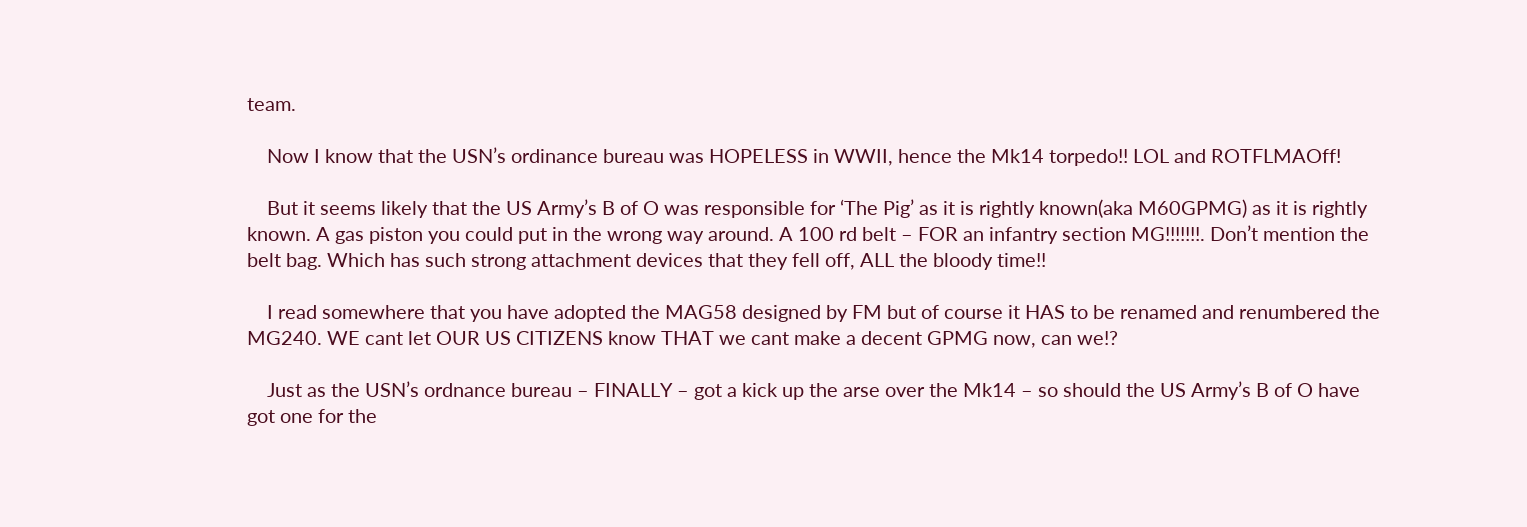team.

    Now I know that the USN’s ordinance bureau was HOPELESS in WWII, hence the Mk14 torpedo!! LOL and ROTFLMAOff!

    But it seems likely that the US Army’s B of O was responsible for ‘The Pig’ as it is rightly known(aka M60GPMG) as it is rightly known. A gas piston you could put in the wrong way around. A 100 rd belt – FOR an infantry section MG!!!!!!!. Don’t mention the belt bag. Which has such strong attachment devices that they fell off, ALL the bloody time!!

    I read somewhere that you have adopted the MAG58 designed by FM but of course it HAS to be renamed and renumbered the MG240. WE cant let OUR US CITIZENS know THAT we cant make a decent GPMG now, can we!?

    Just as the USN’s ordnance bureau – FINALLY – got a kick up the arse over the Mk14 – so should the US Army’s B of O have got one for the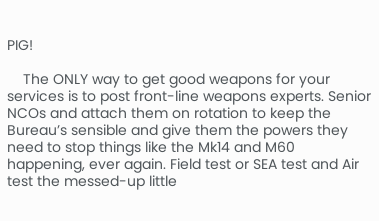PIG!

    The ONLY way to get good weapons for your services is to post front-line weapons experts. Senior NCOs and attach them on rotation to keep the Bureau’s sensible and give them the powers they need to stop things like the Mk14 and M60 happening, ever again. Field test or SEA test and Air test the messed-up little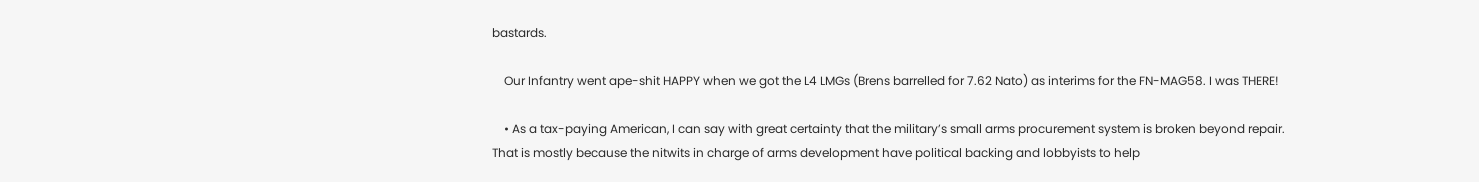bastards.

    Our Infantry went ape-shit HAPPY when we got the L4 LMGs (Brens barrelled for 7.62 Nato) as interims for the FN-MAG58. I was THERE!

    • As a tax-paying American, I can say with great certainty that the military’s small arms procurement system is broken beyond repair. That is mostly because the nitwits in charge of arms development have political backing and lobbyists to help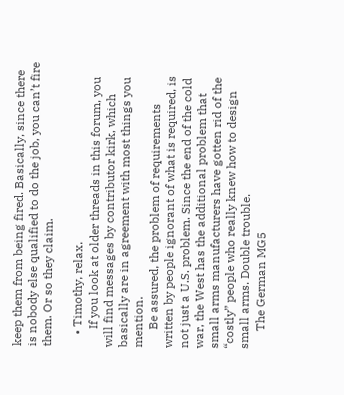keep them from being fired. Basically, since there is nobody else qualified to do the job, you can’t fire them. Or so they claim.

    • Timothy, relax.
      If you look at older threads in this forum, you will find messages by contributor kirk, which basically are in agreement with most things you mention.
      Be assured, the problem of requirements written by people ignorant of what is required, is not just a U.S. problem. Since the end of the cold war, the West has the additional problem that small arms manufacturers have gotten rid of the “costly” people who really knew how to design small arms. Double trouble.
      The German MG5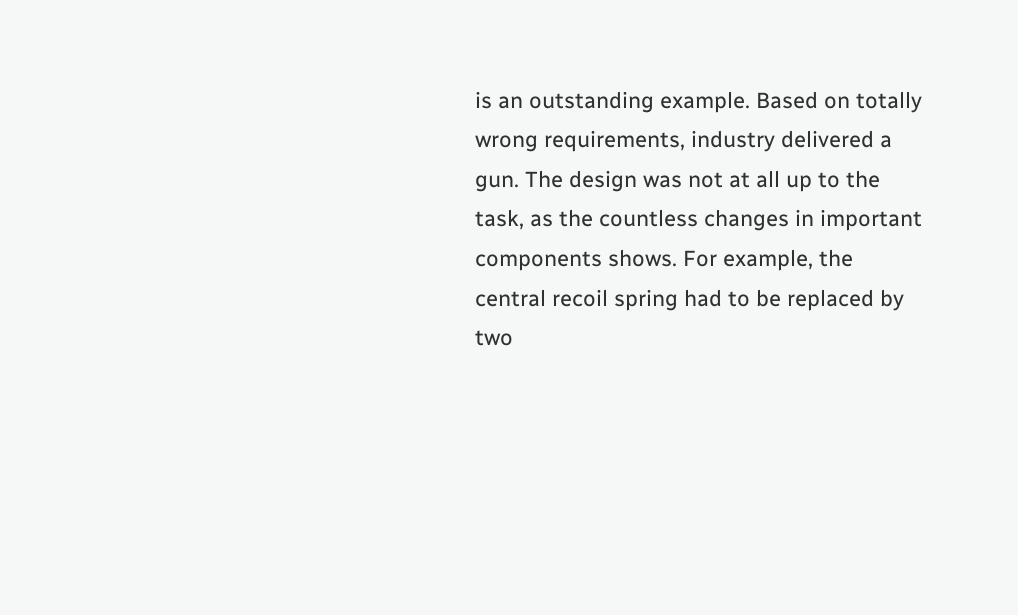is an outstanding example. Based on totally wrong requirements, industry delivered a gun. The design was not at all up to the task, as the countless changes in important components shows. For example, the central recoil spring had to be replaced by two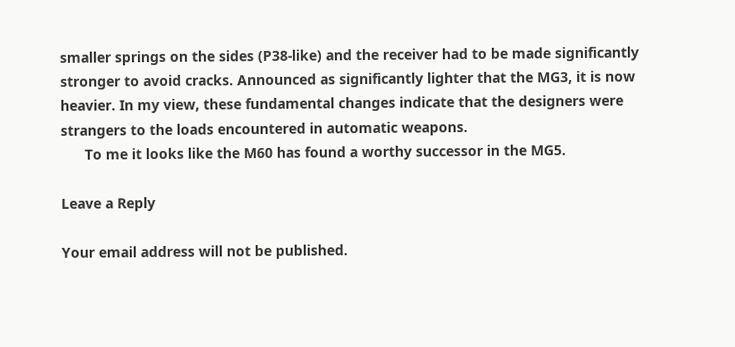smaller springs on the sides (P38-like) and the receiver had to be made significantly stronger to avoid cracks. Announced as significantly lighter that the MG3, it is now heavier. In my view, these fundamental changes indicate that the designers were strangers to the loads encountered in automatic weapons.
      To me it looks like the M60 has found a worthy successor in the MG5.

Leave a Reply

Your email address will not be published.